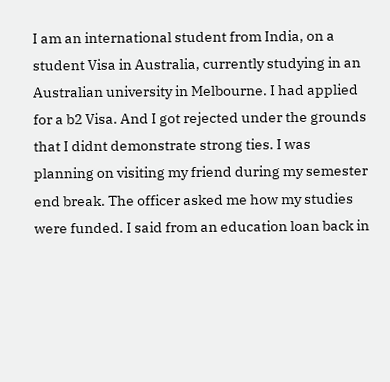I am an international student from India, on a student Visa in Australia, currently studying in an Australian university in Melbourne. I had applied for a b2 Visa. And I got rejected under the grounds that I didnt demonstrate strong ties. I was planning on visiting my friend during my semester end break. The officer asked me how my studies were funded. I said from an education loan back in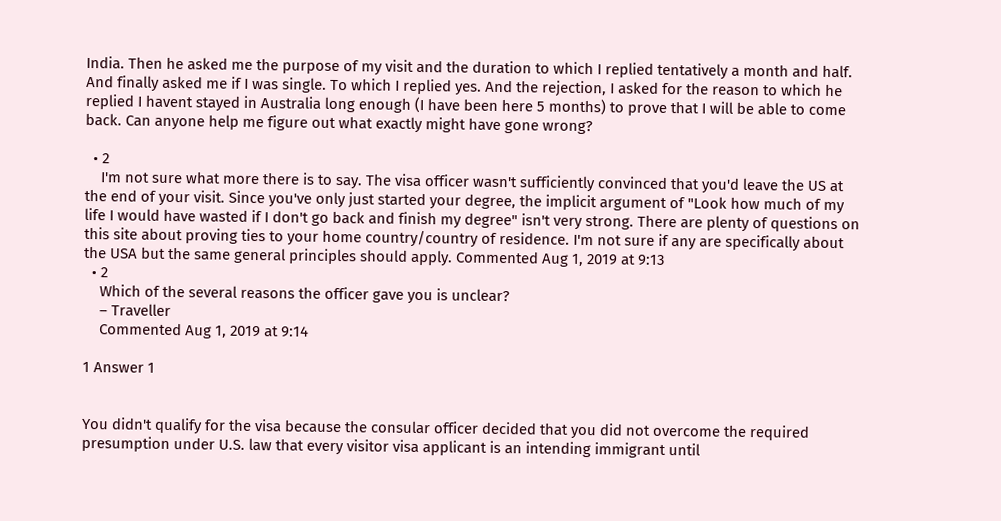India. Then he asked me the purpose of my visit and the duration to which I replied tentatively a month and half. And finally asked me if I was single. To which I replied yes. And the rejection, I asked for the reason to which he replied I havent stayed in Australia long enough (I have been here 5 months) to prove that I will be able to come back. Can anyone help me figure out what exactly might have gone wrong?

  • 2
    I'm not sure what more there is to say. The visa officer wasn't sufficiently convinced that you'd leave the US at the end of your visit. Since you've only just started your degree, the implicit argument of "Look how much of my life I would have wasted if I don't go back and finish my degree" isn't very strong. There are plenty of questions on this site about proving ties to your home country/country of residence. I'm not sure if any are specifically about the USA but the same general principles should apply. Commented Aug 1, 2019 at 9:13
  • 2
    Which of the several reasons the officer gave you is unclear?
    – Traveller
    Commented Aug 1, 2019 at 9:14

1 Answer 1


You didn't qualify for the visa because the consular officer decided that you did not overcome the required presumption under U.S. law that every visitor visa applicant is an intending immigrant until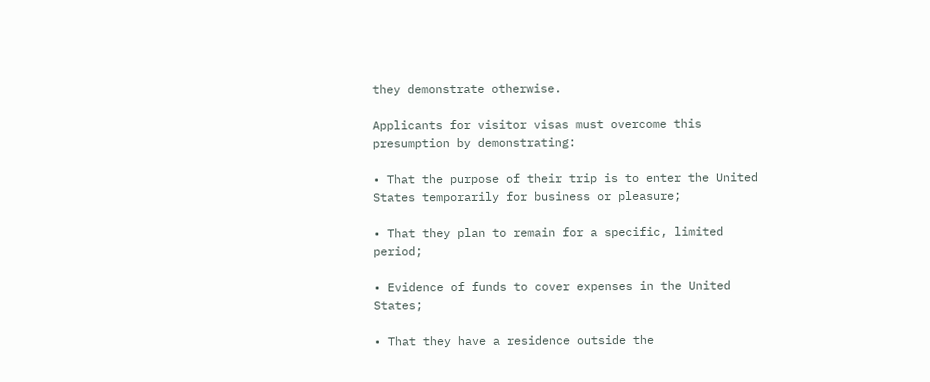they demonstrate otherwise.

Applicants for visitor visas must overcome this presumption by demonstrating:

• That the purpose of their trip is to enter the United States temporarily for business or pleasure;

• That they plan to remain for a specific, limited period;

• Evidence of funds to cover expenses in the United States;

• That they have a residence outside the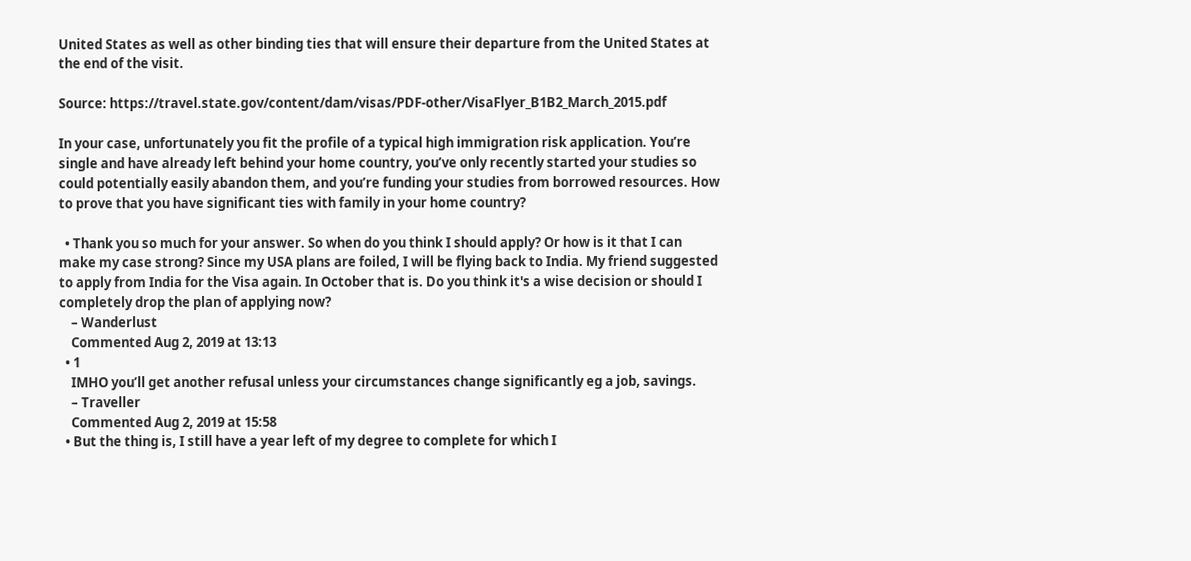United States as well as other binding ties that will ensure their departure from the United States at the end of the visit.

Source: https://travel.state.gov/content/dam/visas/PDF-other/VisaFlyer_B1B2_March_2015.pdf

In your case, unfortunately you fit the profile of a typical high immigration risk application. You’re single and have already left behind your home country, you’ve only recently started your studies so could potentially easily abandon them, and you’re funding your studies from borrowed resources. How to prove that you have significant ties with family in your home country?

  • Thank you so much for your answer. So when do you think I should apply? Or how is it that I can make my case strong? Since my USA plans are foiled, I will be flying back to India. My friend suggested to apply from India for the Visa again. In October that is. Do you think it's a wise decision or should I completely drop the plan of applying now?
    – Wanderlust
    Commented Aug 2, 2019 at 13:13
  • 1
    IMHO you’ll get another refusal unless your circumstances change significantly eg a job, savings.
    – Traveller
    Commented Aug 2, 2019 at 15:58
  • But the thing is, I still have a year left of my degree to complete for which I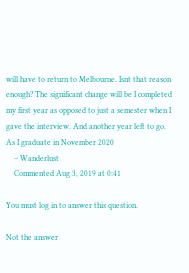will have to return to Melbourne. Isnt that reason enough? The significant change will be I completed my first year as opposed to just a semester when I gave the interview. And another year left to go. As I graduate in November 2020
    – Wanderlust
    Commented Aug 3, 2019 at 0:41

You must log in to answer this question.

Not the answer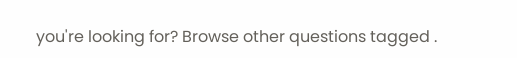you're looking for? Browse other questions tagged .